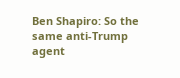Ben Shapiro: So the same anti-Trump agent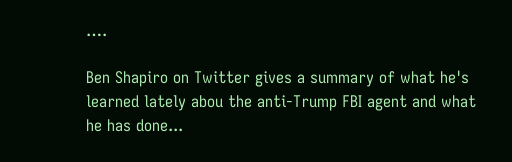….

Ben Shapiro on Twitter gives a summary of what he's learned lately abou the anti-Trump FBI agent and what he has done...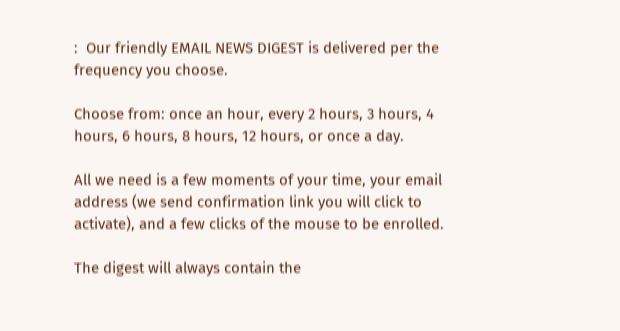:  Our friendly EMAIL NEWS DIGEST is delivered per the frequency you choose.

Choose from: once an hour, every 2 hours, 3 hours, 4 hours, 6 hours, 8 hours, 12 hours, or once a day.

All we need is a few moments of your time, your email address (we send confirmation link you will click to activate), and a few clicks of the mouse to be enrolled.

The digest will always contain the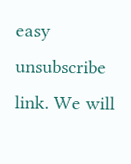easy unsubscribe link. We will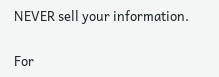NEVER sell your information.

For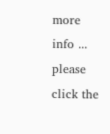more info ... please click the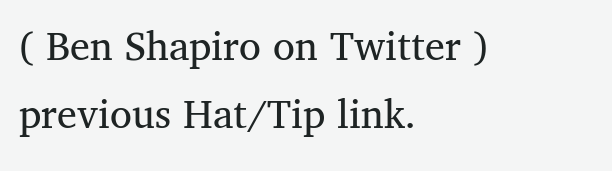( Ben Shapiro on Twitter ) previous Hat/Tip link.